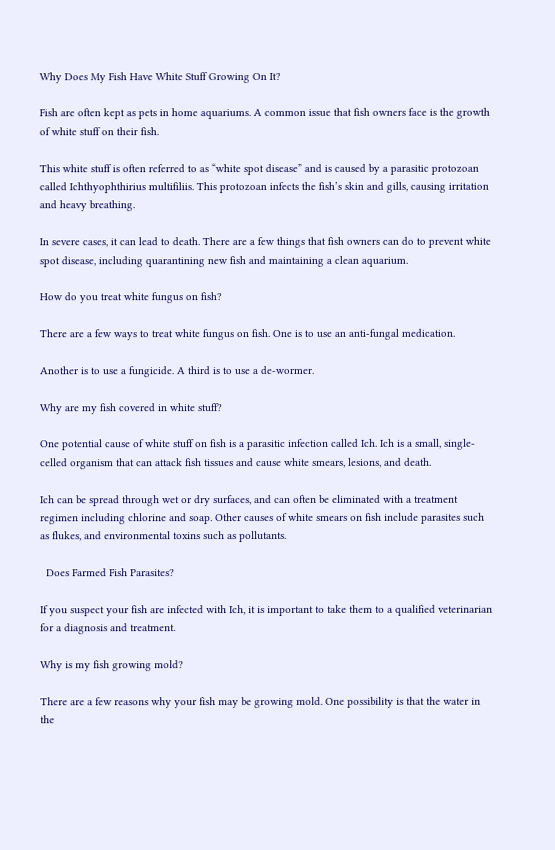Why Does My Fish Have White Stuff Growing On It?

Fish are often kept as pets in home aquariums. A common issue that fish owners face is the growth of white stuff on their fish.

This white stuff is often referred to as “white spot disease” and is caused by a parasitic protozoan called Ichthyophthirius multifiliis. This protozoan infects the fish’s skin and gills, causing irritation and heavy breathing.

In severe cases, it can lead to death. There are a few things that fish owners can do to prevent white spot disease, including quarantining new fish and maintaining a clean aquarium.

How do you treat white fungus on fish?

There are a few ways to treat white fungus on fish. One is to use an anti-fungal medication.

Another is to use a fungicide. A third is to use a de-wormer.

Why are my fish covered in white stuff?

One potential cause of white stuff on fish is a parasitic infection called Ich. Ich is a small, single-celled organism that can attack fish tissues and cause white smears, lesions, and death.

Ich can be spread through wet or dry surfaces, and can often be eliminated with a treatment regimen including chlorine and soap. Other causes of white smears on fish include parasites such as flukes, and environmental toxins such as pollutants.

  Does Farmed Fish Parasites?

If you suspect your fish are infected with Ich, it is important to take them to a qualified veterinarian for a diagnosis and treatment.

Why is my fish growing mold?

There are a few reasons why your fish may be growing mold. One possibility is that the water in the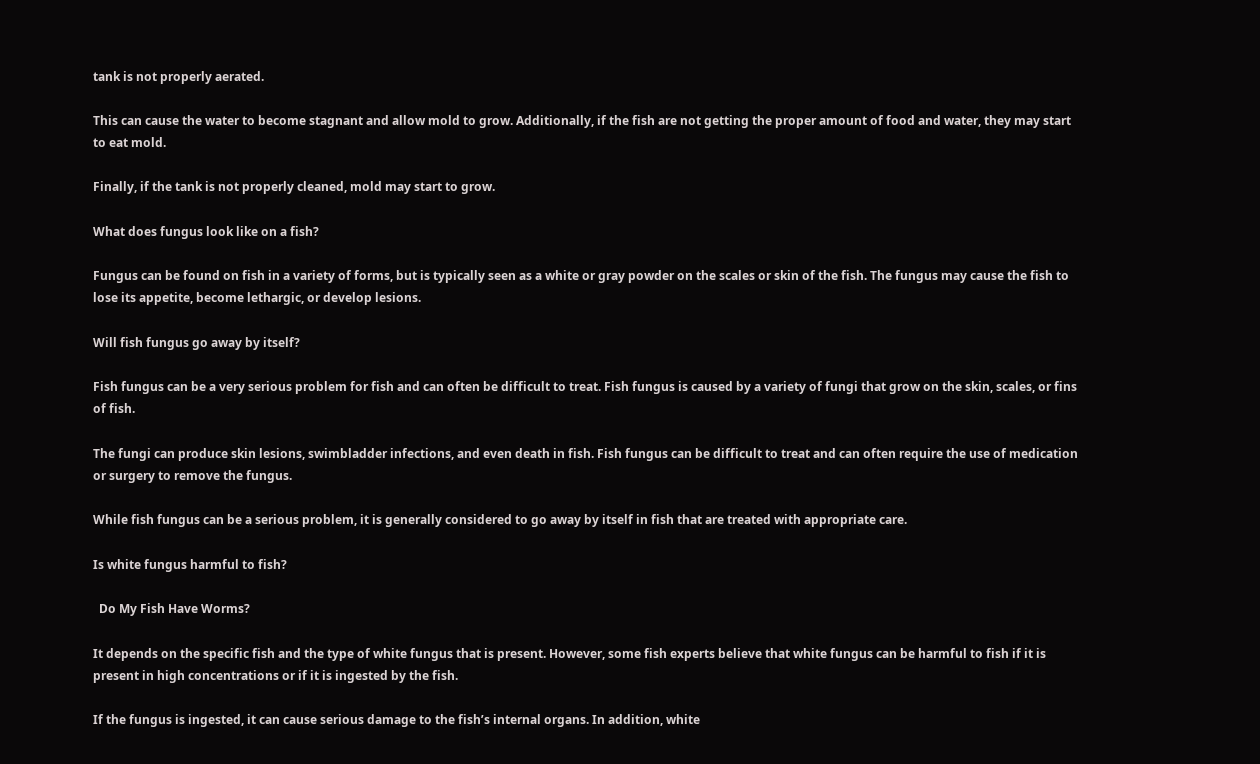tank is not properly aerated.

This can cause the water to become stagnant and allow mold to grow. Additionally, if the fish are not getting the proper amount of food and water, they may start to eat mold.

Finally, if the tank is not properly cleaned, mold may start to grow.

What does fungus look like on a fish?

Fungus can be found on fish in a variety of forms, but is typically seen as a white or gray powder on the scales or skin of the fish. The fungus may cause the fish to lose its appetite, become lethargic, or develop lesions.

Will fish fungus go away by itself?

Fish fungus can be a very serious problem for fish and can often be difficult to treat. Fish fungus is caused by a variety of fungi that grow on the skin, scales, or fins of fish.

The fungi can produce skin lesions, swimbladder infections, and even death in fish. Fish fungus can be difficult to treat and can often require the use of medication or surgery to remove the fungus.

While fish fungus can be a serious problem, it is generally considered to go away by itself in fish that are treated with appropriate care.

Is white fungus harmful to fish?

  Do My Fish Have Worms?

It depends on the specific fish and the type of white fungus that is present. However, some fish experts believe that white fungus can be harmful to fish if it is present in high concentrations or if it is ingested by the fish.

If the fungus is ingested, it can cause serious damage to the fish’s internal organs. In addition, white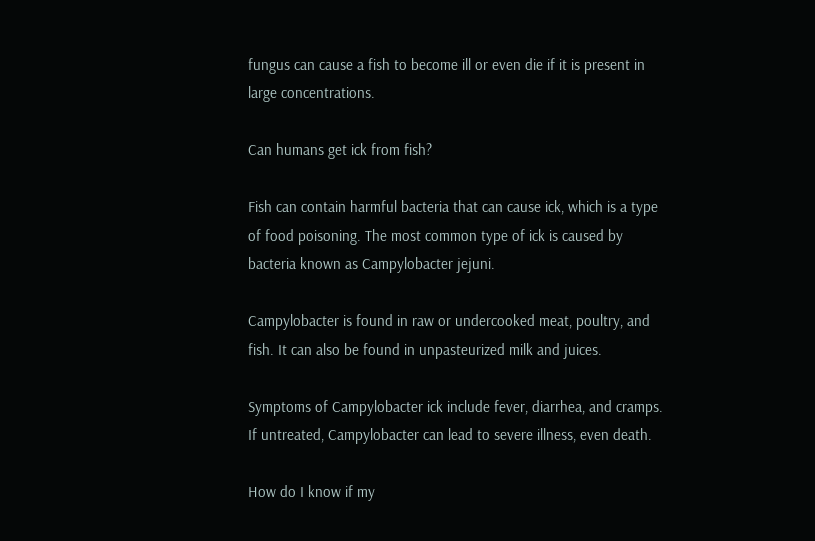fungus can cause a fish to become ill or even die if it is present in large concentrations.

Can humans get ick from fish?

Fish can contain harmful bacteria that can cause ick, which is a type of food poisoning. The most common type of ick is caused by bacteria known as Campylobacter jejuni.

Campylobacter is found in raw or undercooked meat, poultry, and fish. It can also be found in unpasteurized milk and juices.

Symptoms of Campylobacter ick include fever, diarrhea, and cramps. If untreated, Campylobacter can lead to severe illness, even death.

How do I know if my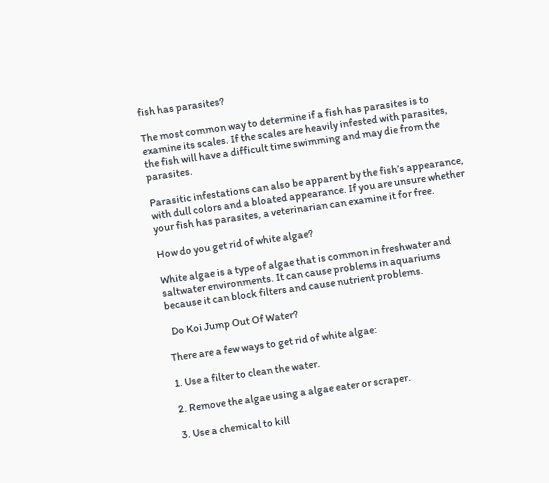fish has parasites?

The most common way to determine if a fish has parasites is to examine its scales. If the scales are heavily infested with parasites, the fish will have a difficult time swimming and may die from the parasites.

Parasitic infestations can also be apparent by the fish’s appearance, with dull colors and a bloated appearance. If you are unsure whether your fish has parasites, a veterinarian can examine it for free.

How do you get rid of white algae?

White algae is a type of algae that is common in freshwater and saltwater environments. It can cause problems in aquariums because it can block filters and cause nutrient problems.

  Do Koi Jump Out Of Water?

There are a few ways to get rid of white algae:

1. Use a filter to clean the water.

2. Remove the algae using a algae eater or scraper.

3. Use a chemical to kill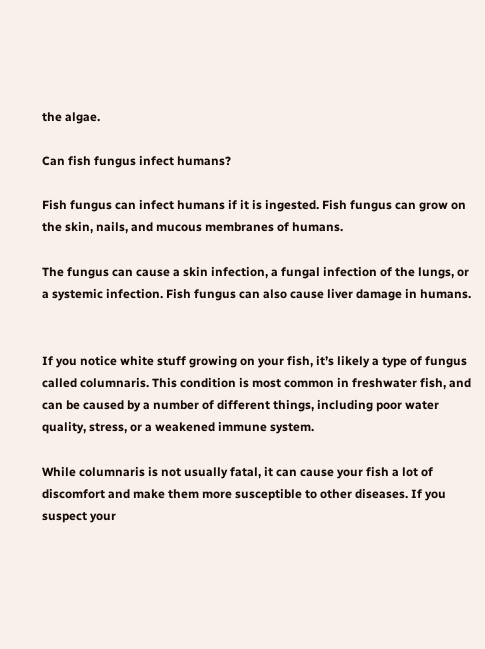the algae.

Can fish fungus infect humans?

Fish fungus can infect humans if it is ingested. Fish fungus can grow on the skin, nails, and mucous membranes of humans.

The fungus can cause a skin infection, a fungal infection of the lungs, or a systemic infection. Fish fungus can also cause liver damage in humans.


If you notice white stuff growing on your fish, it’s likely a type of fungus called columnaris. This condition is most common in freshwater fish, and can be caused by a number of different things, including poor water quality, stress, or a weakened immune system.

While columnaris is not usually fatal, it can cause your fish a lot of discomfort and make them more susceptible to other diseases. If you suspect your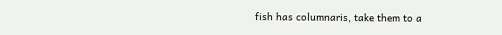fish has columnaris, take them to a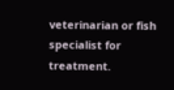veterinarian or fish specialist for treatment.